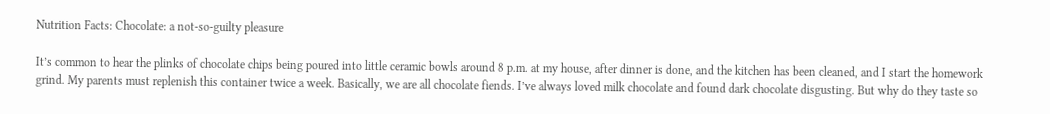Nutrition Facts: Chocolate: a not-so-guilty pleasure

It’s common to hear the plinks of chocolate chips being poured into little ceramic bowls around 8 p.m. at my house, after dinner is done, and the kitchen has been cleaned, and I start the homework grind. My parents must replenish this container twice a week. Basically, we are all chocolate fiends. I’ve always loved milk chocolate and found dark chocolate disgusting. But why do they taste so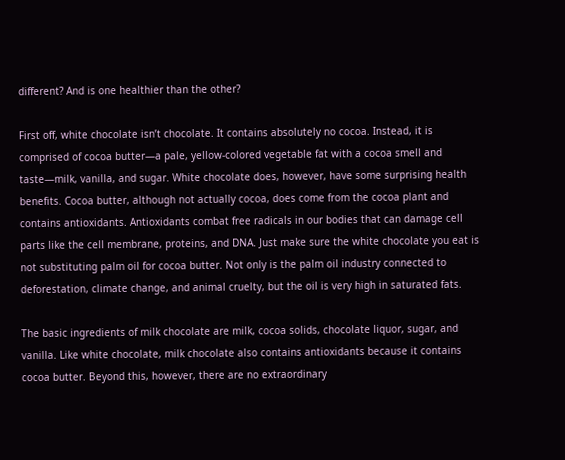different? And is one healthier than the other?

First off, white chocolate isn’t chocolate. It contains absolutely no cocoa. Instead, it is comprised of cocoa butter—a pale, yellow-colored vegetable fat with a cocoa smell and taste—milk, vanilla, and sugar. White chocolate does, however, have some surprising health benefits. Cocoa butter, although not actually cocoa, does come from the cocoa plant and contains antioxidants. Antioxidants combat free radicals in our bodies that can damage cell parts like the cell membrane, proteins, and DNA. Just make sure the white chocolate you eat is not substituting palm oil for cocoa butter. Not only is the palm oil industry connected to deforestation, climate change, and animal cruelty, but the oil is very high in saturated fats.

The basic ingredients of milk chocolate are milk, cocoa solids, chocolate liquor, sugar, and vanilla. Like white chocolate, milk chocolate also contains antioxidants because it contains cocoa butter. Beyond this, however, there are no extraordinary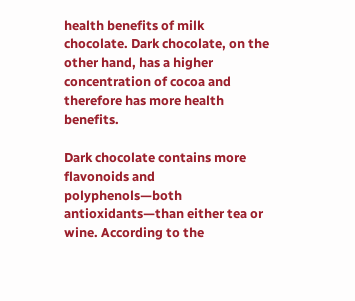health benefits of milk chocolate. Dark chocolate, on the other hand, has a higher concentration of cocoa and therefore has more health benefits.

Dark chocolate contains more flavonoids and polyphenols—both antioxidants—than either tea or wine. According to the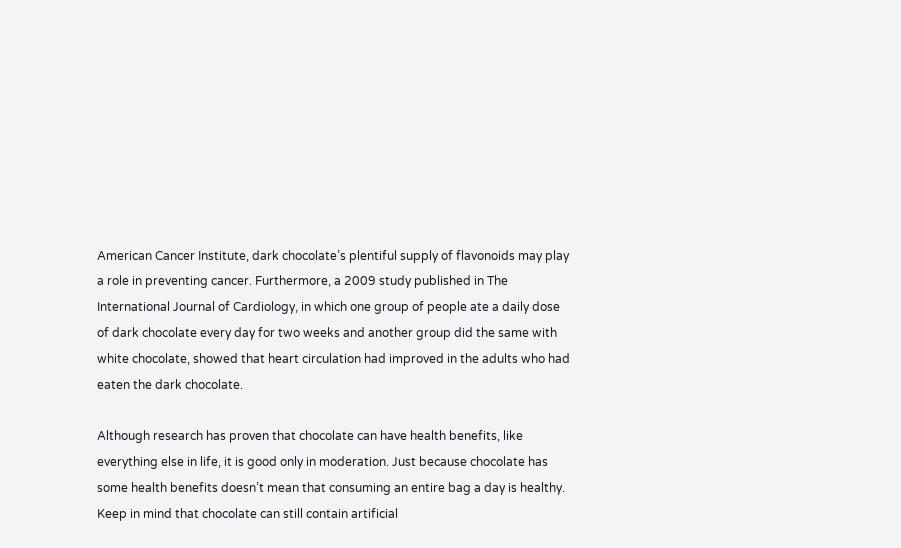American Cancer Institute, dark chocolate’s plentiful supply of flavonoids may play a role in preventing cancer. Furthermore, a 2009 study published in The International Journal of Cardiology, in which one group of people ate a daily dose of dark chocolate every day for two weeks and another group did the same with white chocolate, showed that heart circulation had improved in the adults who had eaten the dark chocolate.

Although research has proven that chocolate can have health benefits, like everything else in life, it is good only in moderation. Just because chocolate has some health benefits doesn’t mean that consuming an entire bag a day is healthy. Keep in mind that chocolate can still contain artificial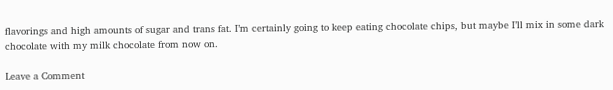flavorings and high amounts of sugar and trans fat. I’m certainly going to keep eating chocolate chips, but maybe I’ll mix in some dark chocolate with my milk chocolate from now on.

Leave a Comment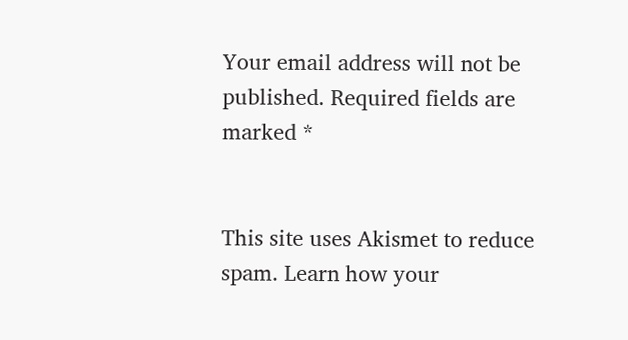Your email address will not be published. Required fields are marked *


This site uses Akismet to reduce spam. Learn how your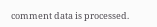comment data is processed.